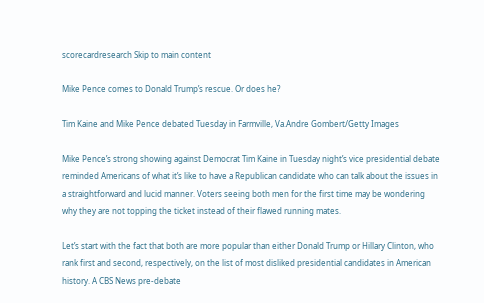scorecardresearch Skip to main content

Mike Pence comes to Donald Trump’s rescue. Or does he?

Tim Kaine and Mike Pence debated Tuesday in Farmville, Va.Andre Gombert/Getty Images

Mike Pence’s strong showing against Democrat Tim Kaine in Tuesday night’s vice presidential debate reminded Americans of what it’s like to have a Republican candidate who can talk about the issues in a straightforward and lucid manner. Voters seeing both men for the first time may be wondering why they are not topping the ticket instead of their flawed running mates.

Let’s start with the fact that both are more popular than either Donald Trump or Hillary Clinton, who rank first and second, respectively, on the list of most disliked presidential candidates in American history. A CBS News pre-debate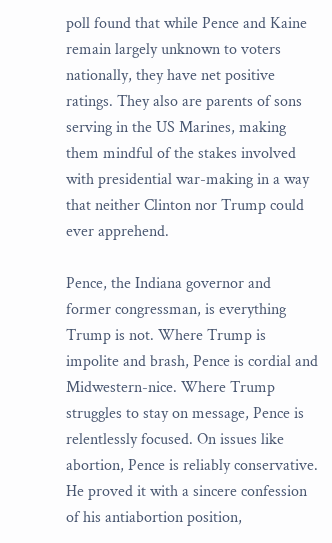poll found that while Pence and Kaine remain largely unknown to voters nationally, they have net positive ratings. They also are parents of sons serving in the US Marines, making them mindful of the stakes involved with presidential war-making in a way that neither Clinton nor Trump could ever apprehend.

Pence, the Indiana governor and former congressman, is everything Trump is not. Where Trump is impolite and brash, Pence is cordial and Midwestern-nice. Where Trump struggles to stay on message, Pence is relentlessly focused. On issues like abortion, Pence is reliably conservative. He proved it with a sincere confession of his antiabortion position,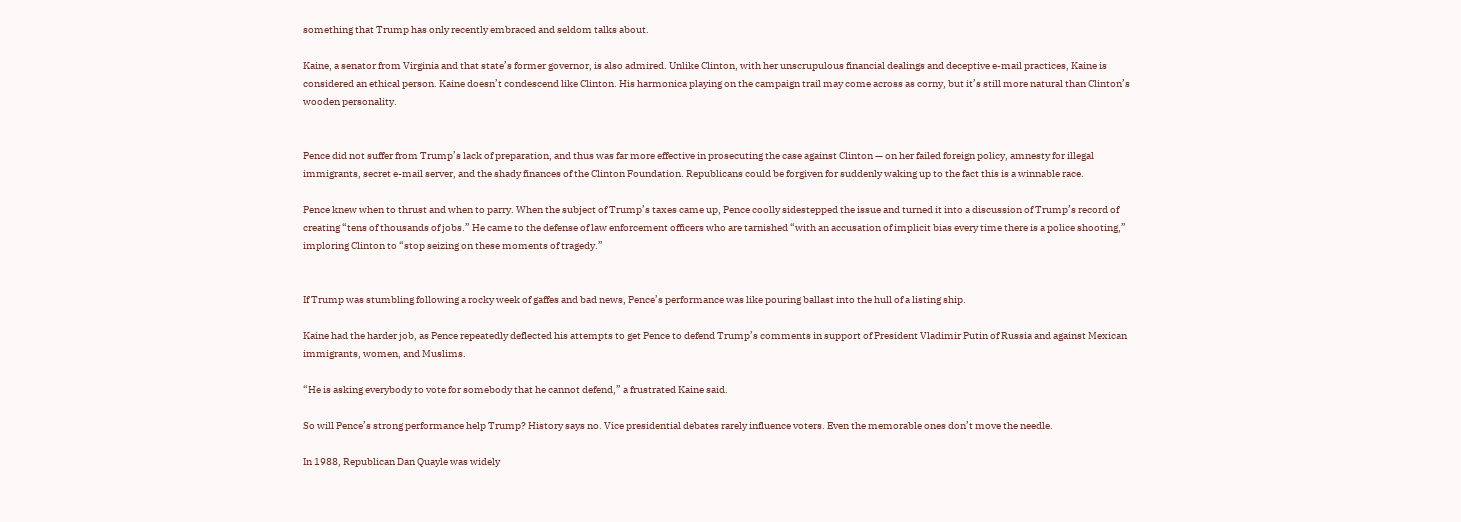something that Trump has only recently embraced and seldom talks about.

Kaine, a senator from Virginia and that state’s former governor, is also admired. Unlike Clinton, with her unscrupulous financial dealings and deceptive e-mail practices, Kaine is considered an ethical person. Kaine doesn’t condescend like Clinton. His harmonica playing on the campaign trail may come across as corny, but it’s still more natural than Clinton’s wooden personality.


Pence did not suffer from Trump’s lack of preparation, and thus was far more effective in prosecuting the case against Clinton — on her failed foreign policy, amnesty for illegal immigrants, secret e-mail server, and the shady finances of the Clinton Foundation. Republicans could be forgiven for suddenly waking up to the fact this is a winnable race.

Pence knew when to thrust and when to parry. When the subject of Trump’s taxes came up, Pence coolly sidestepped the issue and turned it into a discussion of Trump’s record of creating “tens of thousands of jobs.” He came to the defense of law enforcement officers who are tarnished “with an accusation of implicit bias every time there is a police shooting,” imploring Clinton to “stop seizing on these moments of tragedy.”


If Trump was stumbling following a rocky week of gaffes and bad news, Pence’s performance was like pouring ballast into the hull of a listing ship.

Kaine had the harder job, as Pence repeatedly deflected his attempts to get Pence to defend Trump’s comments in support of President Vladimir Putin of Russia and against Mexican immigrants, women, and Muslims.

“He is asking everybody to vote for somebody that he cannot defend,” a frustrated Kaine said.

So will Pence’s strong performance help Trump? History says no. Vice presidential debates rarely influence voters. Even the memorable ones don’t move the needle.

In 1988, Republican Dan Quayle was widely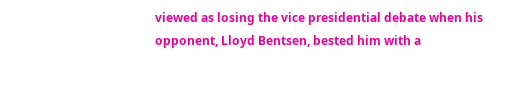viewed as losing the vice presidential debate when his opponent, Lloyd Bentsen, bested him with a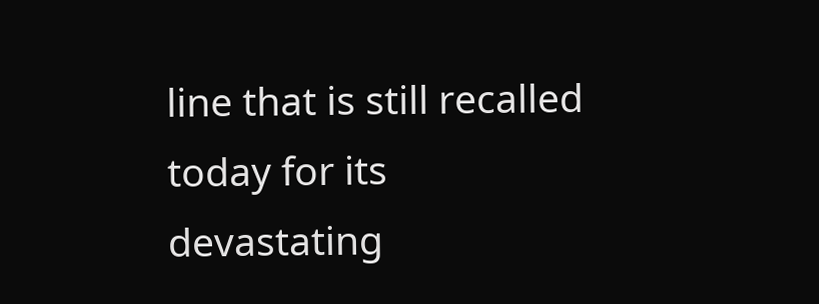line that is still recalled today for its devastating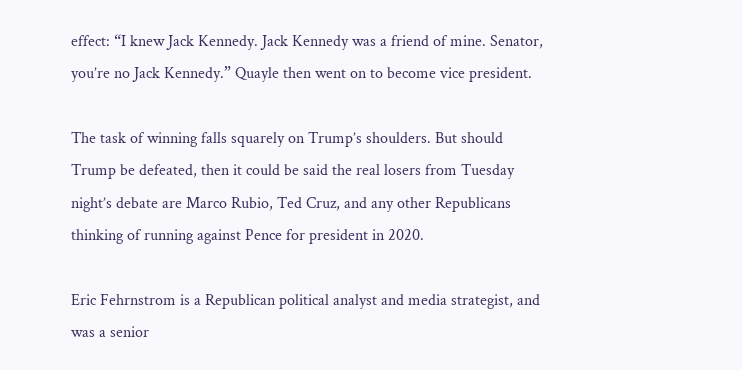effect: “I knew Jack Kennedy. Jack Kennedy was a friend of mine. Senator, you’re no Jack Kennedy.” Quayle then went on to become vice president.

The task of winning falls squarely on Trump’s shoulders. But should Trump be defeated, then it could be said the real losers from Tuesday night’s debate are Marco Rubio, Ted Cruz, and any other Republicans thinking of running against Pence for president in 2020.

Eric Fehrnstrom is a Republican political analyst and media strategist, and was a senior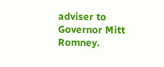adviser to Governor Mitt Romney.